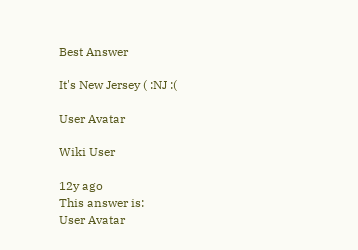Best Answer

It's New Jersey ( :NJ :(

User Avatar

Wiki User

12y ago
This answer is:
User Avatar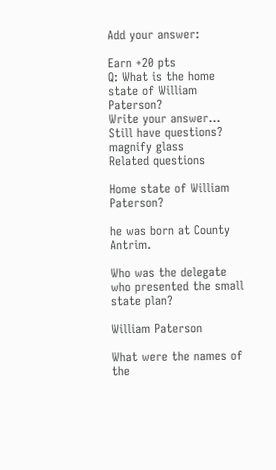Add your answer:

Earn +20 pts
Q: What is the home state of William Paterson?
Write your answer...
Still have questions?
magnify glass
Related questions

Home state of William Paterson?

he was born at County Antrim.

Who was the delegate who presented the small state plan?

William Paterson

What were the names of the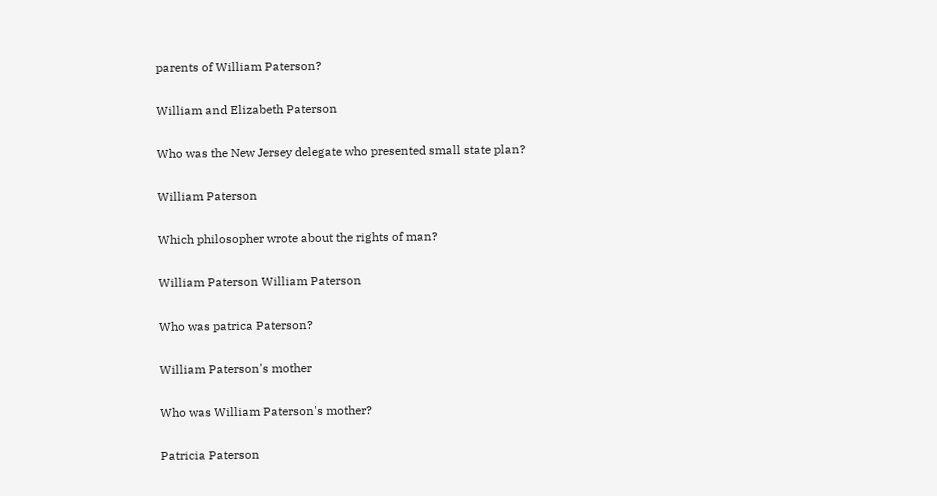parents of William Paterson?

William and Elizabeth Paterson

Who was the New Jersey delegate who presented small state plan?

William Paterson

Which philosopher wrote about the rights of man?

William Paterson William Paterson

Who was patrica Paterson?

William Paterson's mother

Who was William Paterson's mother?

Patricia Paterson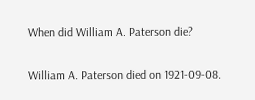When did William A. Paterson die?

William A. Paterson died on 1921-09-08.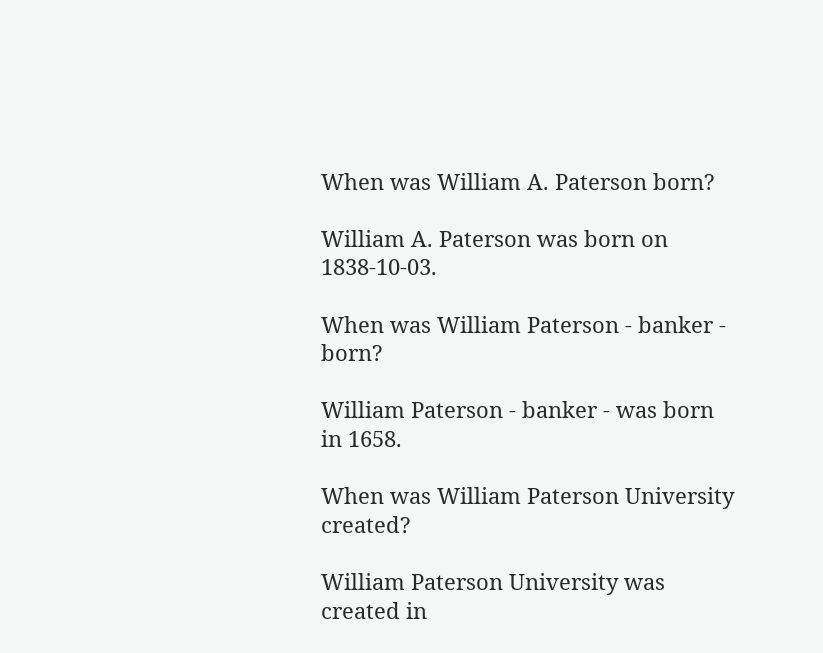When was William A. Paterson born?

William A. Paterson was born on 1838-10-03.

When was William Paterson - banker - born?

William Paterson - banker - was born in 1658.

When was William Paterson University created?

William Paterson University was created in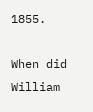1855.

When did William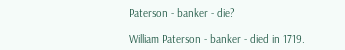Paterson - banker - die?

William Paterson - banker - died in 1719.